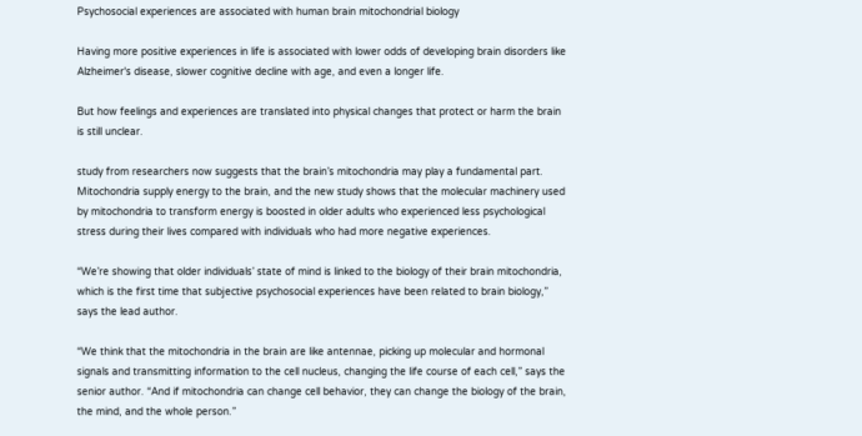Psychosocial experiences are associated with human brain mitochondrial biology

Having more positive experiences in life is associated with lower odds of developing brain disorders like Alzheimer's disease, slower cognitive decline with age, and even a longer life.

But how feelings and experiences are translated into physical changes that protect or harm the brain is still unclear.

study from researchers now suggests that the brain’s mitochondria may play a fundamental part. Mitochondria supply energy to the brain, and the new study shows that the molecular machinery used by mitochondria to transform energy is boosted in older adults who experienced less psychological stress during their lives compared with individuals who had more negative experiences.

“We’re showing that older individuals’ state of mind is linked to the biology of their brain mitochondria, which is the first time that subjective psychosocial experiences have been related to brain biology,” says the lead author.

“We think that the mitochondria in the brain are like antennae, picking up molecular and hormonal signals and transmitting information to the cell nucleus, changing the life course of each cell,” says the senior author. “And if mitochondria can change cell behavior, they can change the biology of the brain, the mind, and the whole person.”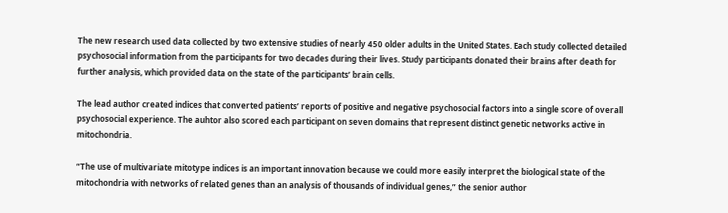The new research used data collected by two extensive studies of nearly 450 older adults in the United States. Each study collected detailed psychosocial information from the participants for two decades during their lives. Study participants donated their brains after death for further analysis, which provided data on the state of the participants’ brain cells.

The lead author created indices that converted patients’ reports of positive and negative psychosocial factors into a single score of overall psychosocial experience. The auhtor also scored each participant on seven domains that represent distinct genetic networks active in mitochondria.

“The use of multivariate mitotype indices is an important innovation because we could more easily interpret the biological state of the mitochondria with networks of related genes than an analysis of thousands of individual genes,” the senior author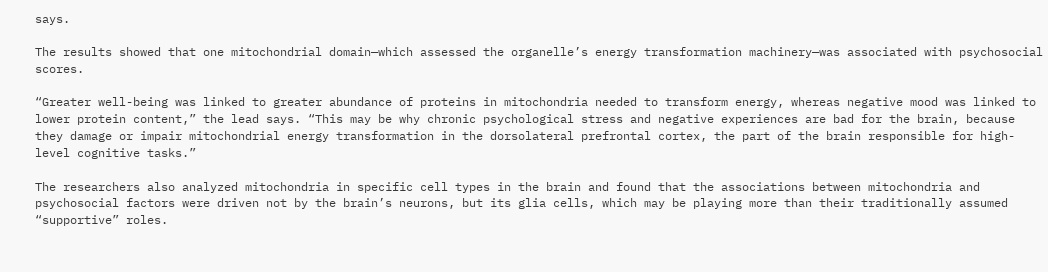says.

The results showed that one mitochondrial domain—which assessed the organelle’s energy transformation machinery—was associated with psychosocial scores.

“Greater well-being was linked to greater abundance of proteins in mitochondria needed to transform energy, whereas negative mood was linked to lower protein content,” the lead says. “This may be why chronic psychological stress and negative experiences are bad for the brain, because they damage or impair mitochondrial energy transformation in the dorsolateral prefrontal cortex, the part of the brain responsible for high-level cognitive tasks.”

The researchers also analyzed mitochondria in specific cell types in the brain and found that the associations between mitochondria and psychosocial factors were driven not by the brain’s neurons, but its glia cells, which may be playing more than their traditionally assumed “supportive” roles.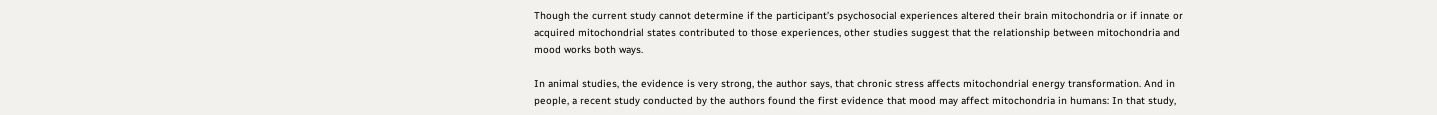Though the current study cannot determine if the participant’s psychosocial experiences altered their brain mitochondria or if innate or acquired mitochondrial states contributed to those experiences, other studies suggest that the relationship between mitochondria and mood works both ways.

In animal studies, the evidence is very strong, the author says, that chronic stress affects mitochondrial energy transformation. And in people, a recent study conducted by the authors found the first evidence that mood may affect mitochondria in humans: In that study,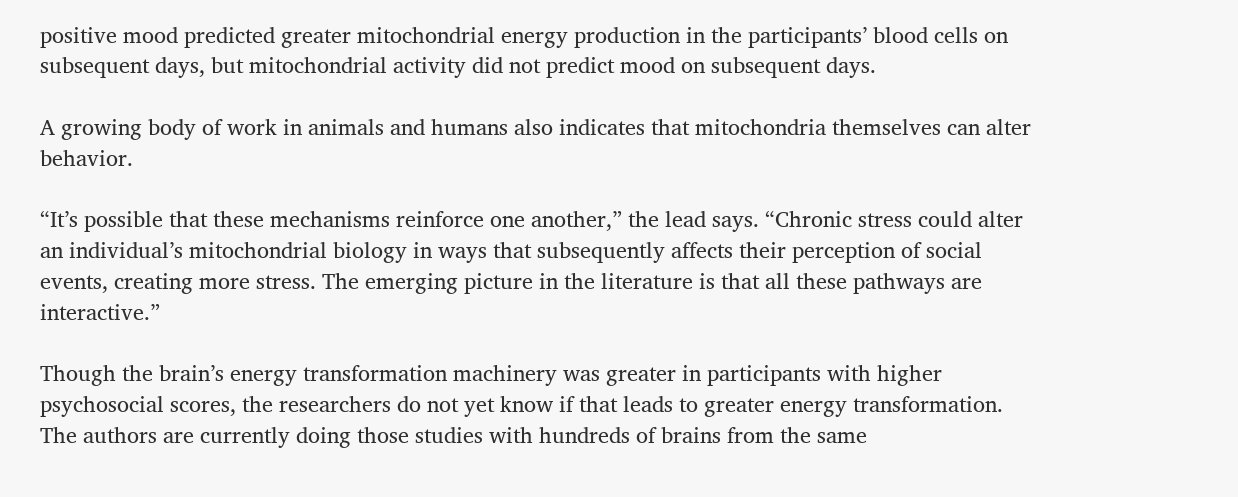positive mood predicted greater mitochondrial energy production in the participants’ blood cells on subsequent days, but mitochondrial activity did not predict mood on subsequent days.

A growing body of work in animals and humans also indicates that mitochondria themselves can alter behavior.

“It’s possible that these mechanisms reinforce one another,” the lead says. “Chronic stress could alter an individual’s mitochondrial biology in ways that subsequently affects their perception of social events, creating more stress. The emerging picture in the literature is that all these pathways are interactive.”

Though the brain’s energy transformation machinery was greater in participants with higher psychosocial scores, the researchers do not yet know if that leads to greater energy transformation. The authors are currently doing those studies with hundreds of brains from the same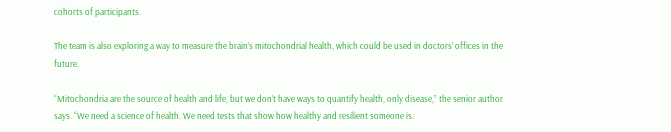cohorts of participants.

The team is also exploring a way to measure the brain’s mitochondrial health, which could be used in doctors’ offices in the future.

“Mitochondria are the source of health and life, but we don’t have ways to quantify health, only disease,” the senior author says. “We need a science of health. We need tests that show how healthy and resilient someone is.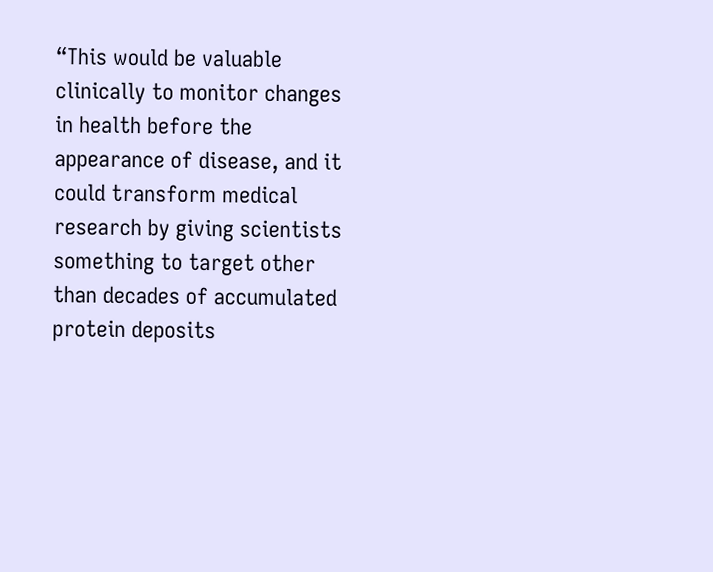“This would be valuable clinically to monitor changes in health before the appearance of disease, and it could transform medical research by giving scientists something to target other than decades of accumulated protein deposits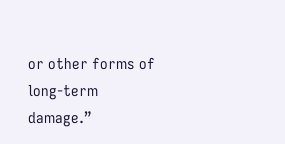or other forms of long-term damage.”